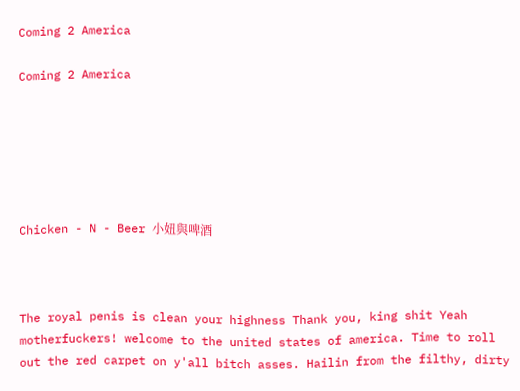Coming 2 America

Coming 2 America






Chicken - N - Beer 小妞與啤酒



The royal penis is clean your highness Thank you, king shit Yeah motherfuckers! welcome to the united states of america. Time to roll out the red carpet on y'all bitch asses. Hailin from the filthy, dirty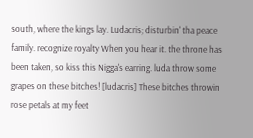south, where the kings lay. Ludacris; disturbin' tha peace family. recognize royalty When you hear it. the throne has been taken, so kiss this Nigga's earring. luda throw some grapes on these bitches! [ludacris] These bitches throwin rose petals at my feet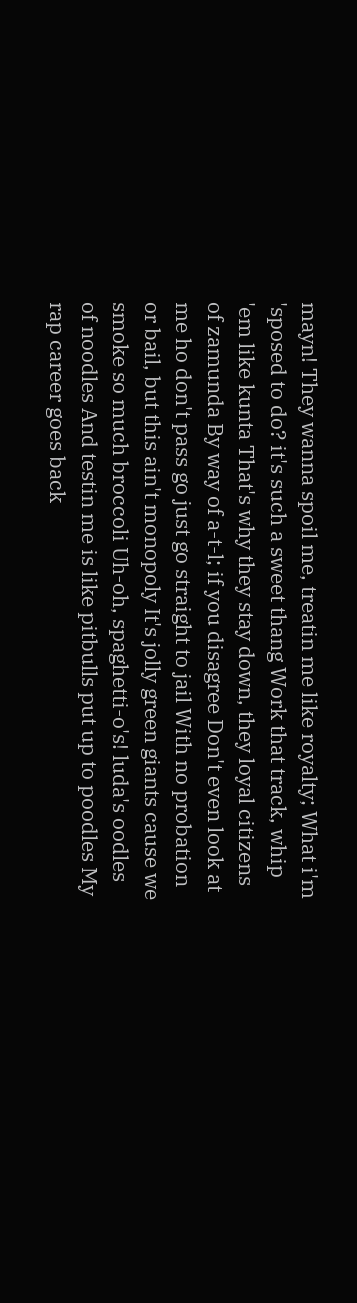mayn! They wanna spoil me, treatin me like royalty; What i'm 'sposed to do? it's such a sweet thang Work that track, whip 'em like kunta That's why they stay down, they loyal citizens of zamunda By way of a-t-l; if you disagree Don't even look at me ho don't pass go just go straight to jail With no probation or bail, but this ain't monopoly It's jolly green giants cause we smoke so much broccoli Uh-oh, spaghetti-o's! luda's oodles of noodles And testin me is like pitbulls put up to poodles My rap career goes back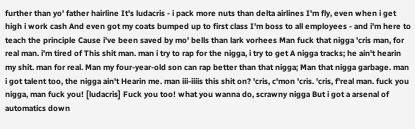further than yo' father hairline It's ludacris - i pack more nuts than delta airlines I'm fly, even when i get high i work cash And even got my coats bumped up to first class I'm boss to all employees - and i'm here to teach the principle Cause i've been saved by mo' bells than lark vorhees Man fuck that nigga 'cris man, for real man. i'm tired of This shit man. man i try to rap for the nigga, i try to get A nigga tracks; he ain't hearin my shit. man for real. Man my four-year-old son can rap better than that nigga; Man that nigga garbage. man i got talent too, the nigga ain't Hearin me. man iii-iiiis this shit on? 'cris, c'mon 'cris. 'cris, f'real man. fuck you nigga, man fuck you! [ludacris] Fuck you too! what you wanna do, scrawny nigga But i got a arsenal of automatics down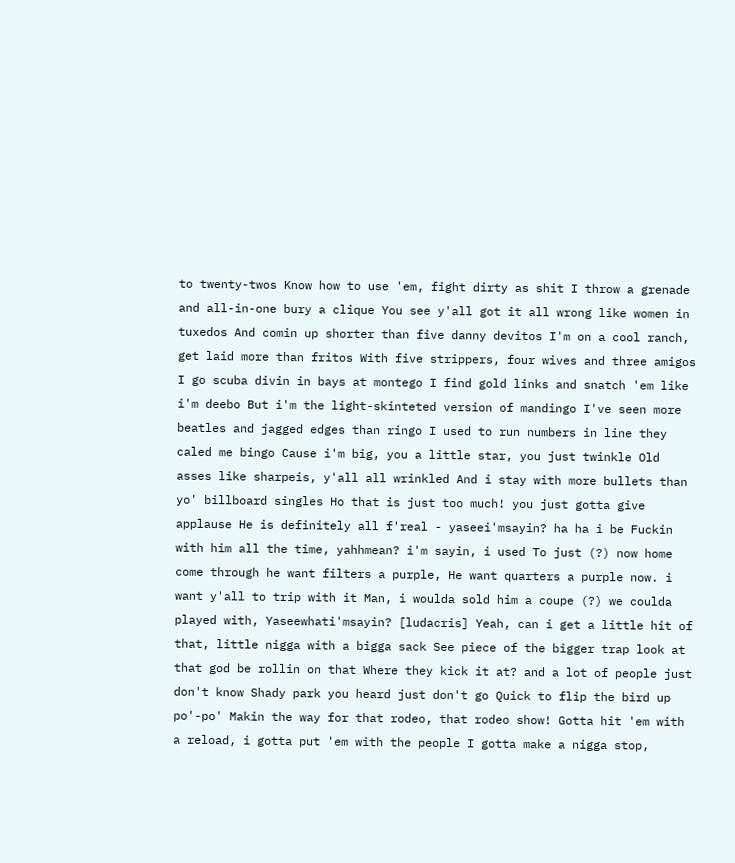to twenty-twos Know how to use 'em, fight dirty as shit I throw a grenade and all-in-one bury a clique You see y'all got it all wrong like women in tuxedos And comin up shorter than five danny devitos I'm on a cool ranch, get laid more than fritos With five strippers, four wives and three amigos I go scuba divin in bays at montego I find gold links and snatch 'em like i'm deebo But i'm the light-skinteted version of mandingo I've seen more beatles and jagged edges than ringo I used to run numbers in line they caled me bingo Cause i'm big, you a little star, you just twinkle Old asses like sharpeis, y'all all wrinkled And i stay with more bullets than yo' billboard singles Ho that is just too much! you just gotta give applause He is definitely all f'real - yaseei'msayin? ha ha i be Fuckin with him all the time, yahhmean? i'm sayin, i used To just (?) now home come through he want filters a purple, He want quarters a purple now. i want y'all to trip with it Man, i woulda sold him a coupe (?) we coulda played with, Yaseewhati'msayin? [ludacris] Yeah, can i get a little hit of that, little nigga with a bigga sack See piece of the bigger trap look at that god be rollin on that Where they kick it at? and a lot of people just don't know Shady park you heard just don't go Quick to flip the bird up po'-po' Makin the way for that rodeo, that rodeo show! Gotta hit 'em with a reload, i gotta put 'em with the people I gotta make a nigga stop,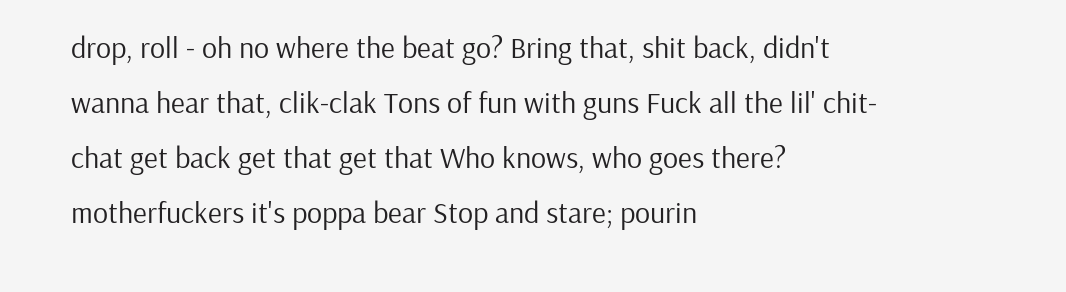drop, roll - oh no where the beat go? Bring that, shit back, didn't wanna hear that, clik-clak Tons of fun with guns Fuck all the lil' chit-chat get back get that get that Who knows, who goes there? motherfuckers it's poppa bear Stop and stare; pourin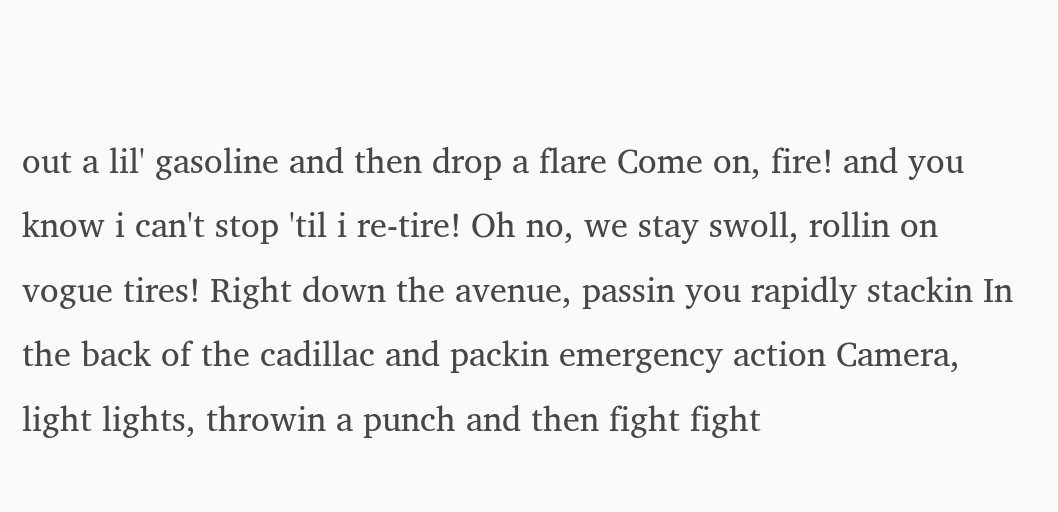out a lil' gasoline and then drop a flare Come on, fire! and you know i can't stop 'til i re-tire! Oh no, we stay swoll, rollin on vogue tires! Right down the avenue, passin you rapidly stackin In the back of the cadillac and packin emergency action Camera, light lights, throwin a punch and then fight fight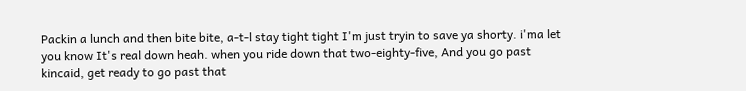Packin a lunch and then bite bite, a-t-l stay tight tight I'm just tryin to save ya shorty. i'ma let you know It's real down heah. when you ride down that two-eighty-five, And you go past kincaid, get ready to go past that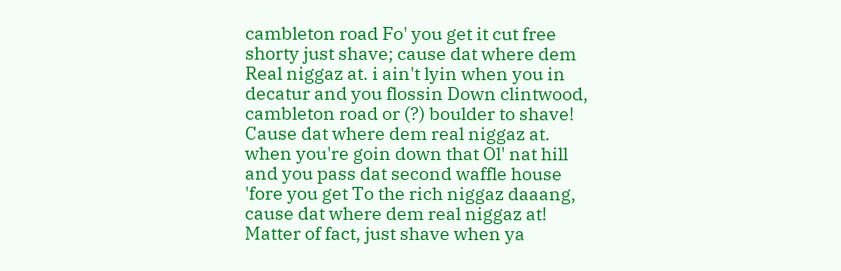cambleton road Fo' you get it cut free shorty just shave; cause dat where dem Real niggaz at. i ain't lyin when you in decatur and you flossin Down clintwood, cambleton road or (?) boulder to shave! Cause dat where dem real niggaz at. when you're goin down that Ol' nat hill and you pass dat second waffle house 'fore you get To the rich niggaz daaang, cause dat where dem real niggaz at! Matter of fact, just shave when ya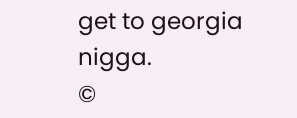get to georgia nigga.
©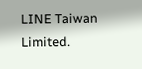LINE Taiwan Limited.